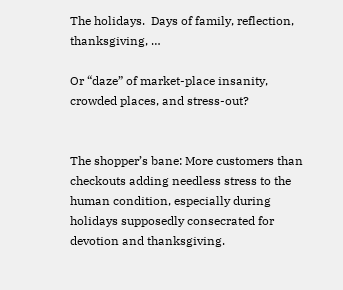The holidays.  Days of family, reflection, thanksgiving, …

Or “daze” of market-place insanity, crowded places, and stress-out?


The shopper’s bane: More customers than checkouts adding needless stress to the human condition, especially during holidays supposedly consecrated for devotion and thanksgiving.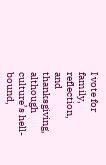I vote for family, reflection, and thanksgiving, although culture’s hell-bound,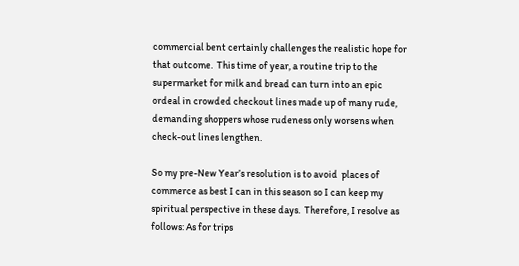commercial bent certainly challenges the realistic hope for that outcome.  This time of year, a routine trip to the supermarket for milk and bread can turn into an epic ordeal in crowded checkout lines made up of many rude, demanding shoppers whose rudeness only worsens when check-out lines lengthen.

So my pre-New Year’s resolution is to avoid  places of commerce as best I can in this season so I can keep my spiritual perspective in these days.  Therefore, I resolve as follows: As for trips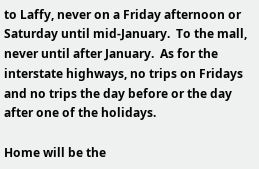to Laffy, never on a Friday afternoon or Saturday until mid-January.  To the mall, never until after January.  As for the interstate highways, no trips on Fridays and no trips the day before or the day after one of the holidays.

Home will be the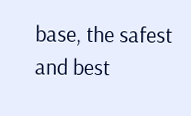base, the safest and best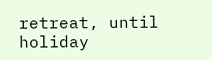retreat, until  holiday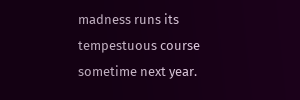madness runs its tempestuous course sometime next year.